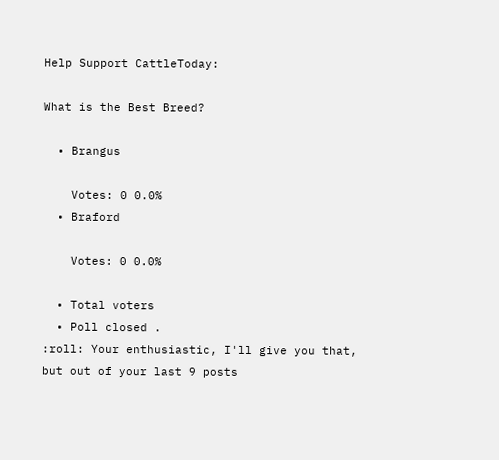Help Support CattleToday:

What is the Best Breed?

  • Brangus

    Votes: 0 0.0%
  • Braford

    Votes: 0 0.0%

  • Total voters
  • Poll closed .
:roll: Your enthusiastic, I'll give you that, but out of your last 9 posts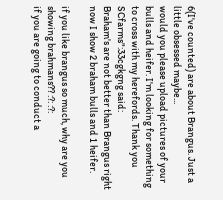6(I've counted) are about Brangus. Just a little obsessed maybe...
would you please upload pictures of your bulls and heifer. I'm looking for something to cross with my herefords. Thank you
SCfarms":33cgkgng said:
Braham's are not better than Brangus right now I show 2 braham bulls and 1 heifer.

if you like brangus so much, why are you showing brahmans?? :?: :?:
if you are going to conduct a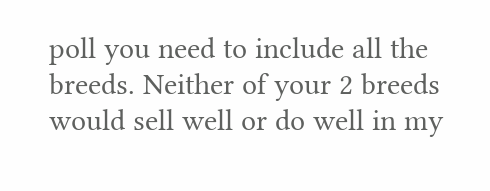poll you need to include all the breeds. Neither of your 2 breeds would sell well or do well in my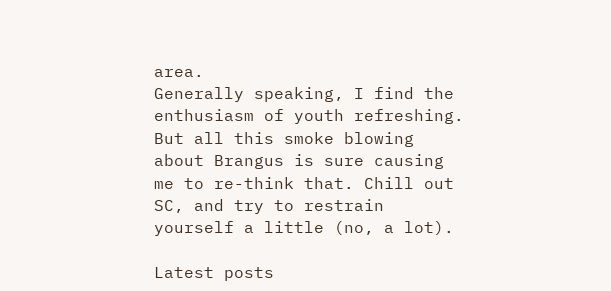area.
Generally speaking, I find the enthusiasm of youth refreshing. But all this smoke blowing about Brangus is sure causing me to re-think that. Chill out SC, and try to restrain yourself a little (no, a lot).

Latest posts